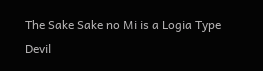The Sake Sake no Mi is a Logia Type Devil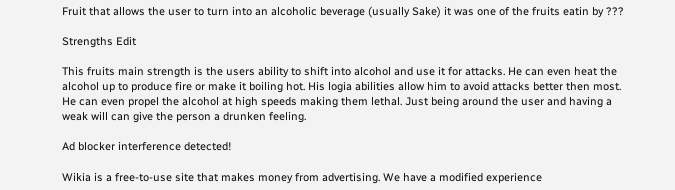Fruit that allows the user to turn into an alcoholic beverage (usually Sake) it was one of the fruits eatin by ???

Strengths Edit

This fruits main strength is the users ability to shift into alcohol and use it for attacks. He can even heat the alcohol up to produce fire or make it boiling hot. His logia abilities allow him to avoid attacks better then most. He can even propel the alcohol at high speeds making them lethal. Just being around the user and having a weak will can give the person a drunken feeling.

Ad blocker interference detected!

Wikia is a free-to-use site that makes money from advertising. We have a modified experience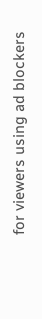for viewers using ad blockers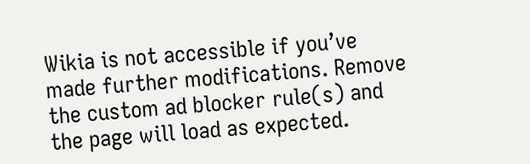Wikia is not accessible if you’ve made further modifications. Remove the custom ad blocker rule(s) and the page will load as expected.